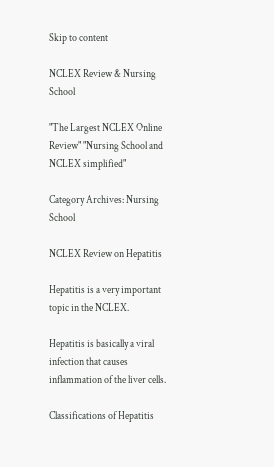Skip to content

NCLEX Review & Nursing School

"The Largest NCLEX Online Review" "Nursing School and NCLEX simplified"

Category Archives: Nursing School

NCLEX Review on Hepatitis

Hepatitis is a very important topic in the NCLEX.

Hepatitis is basically a viral infection that causes  inflammation of the liver cells.

Classifications of Hepatitis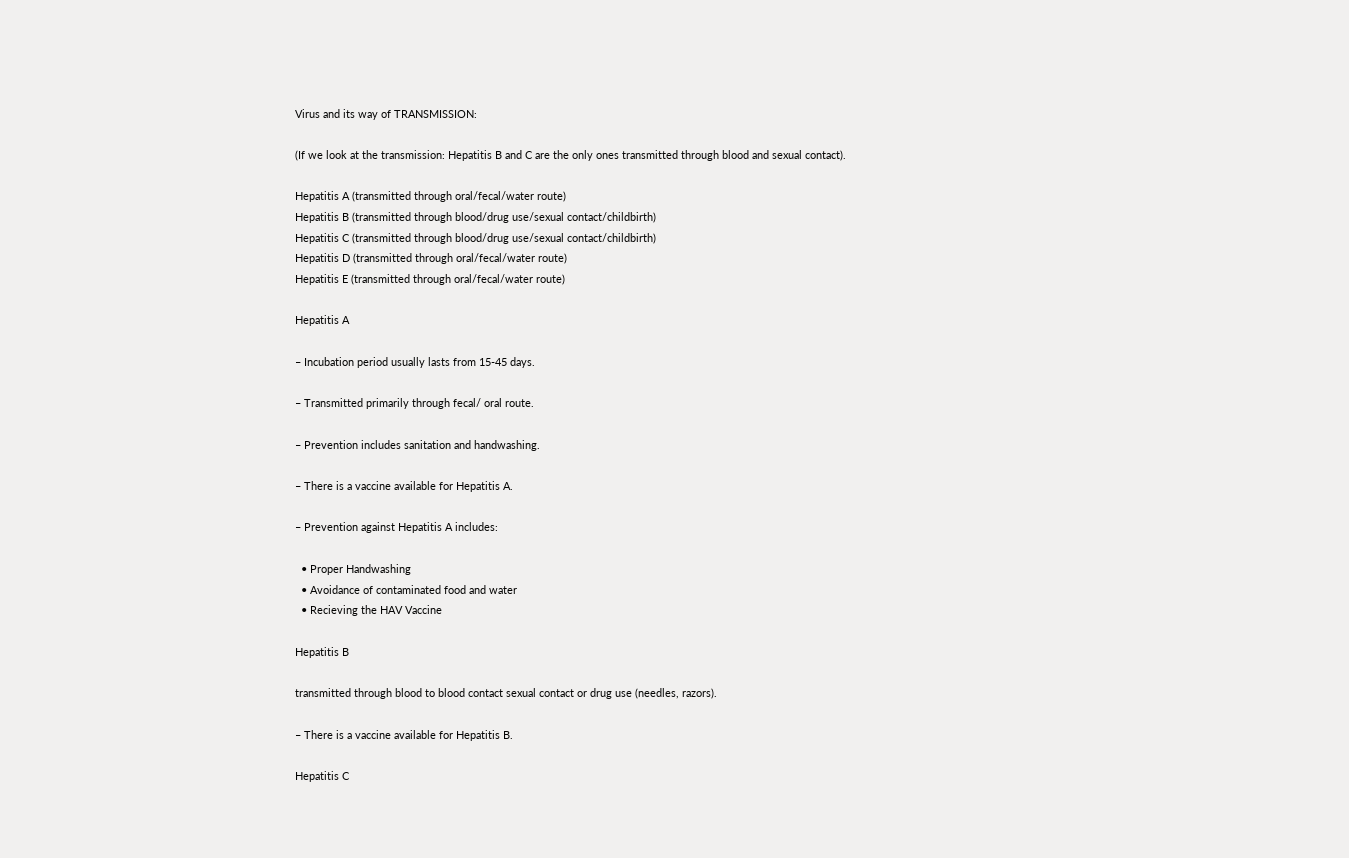Virus and its way of TRANSMISSION:

(If we look at the transmission: Hepatitis B and C are the only ones transmitted through blood and sexual contact).

Hepatitis A (transmitted through oral/fecal/water route)
Hepatitis B (transmitted through blood/drug use/sexual contact/childbirth)
Hepatitis C (transmitted through blood/drug use/sexual contact/childbirth)
Hepatitis D (transmitted through oral/fecal/water route)
Hepatitis E (transmitted through oral/fecal/water route)

Hepatitis A

– Incubation period usually lasts from 15-45 days.

– Transmitted primarily through fecal/ oral route.

– Prevention includes sanitation and handwashing.

– There is a vaccine available for Hepatitis A.

– Prevention against Hepatitis A includes:

  • Proper Handwashing
  • Avoidance of contaminated food and water
  • Recieving the HAV Vaccine

Hepatitis B

transmitted through blood to blood contact sexual contact or drug use (needles, razors).

– There is a vaccine available for Hepatitis B.

Hepatitis C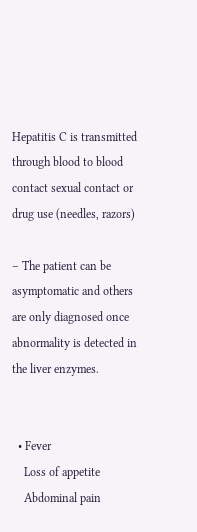Hepatitis C is transmitted through blood to blood contact sexual contact or drug use (needles, razors)

– The patient can be asymptomatic and others are only diagnosed once abnormality is detected in the liver enzymes.


  • Fever
    Loss of appetite
    Abdominal pain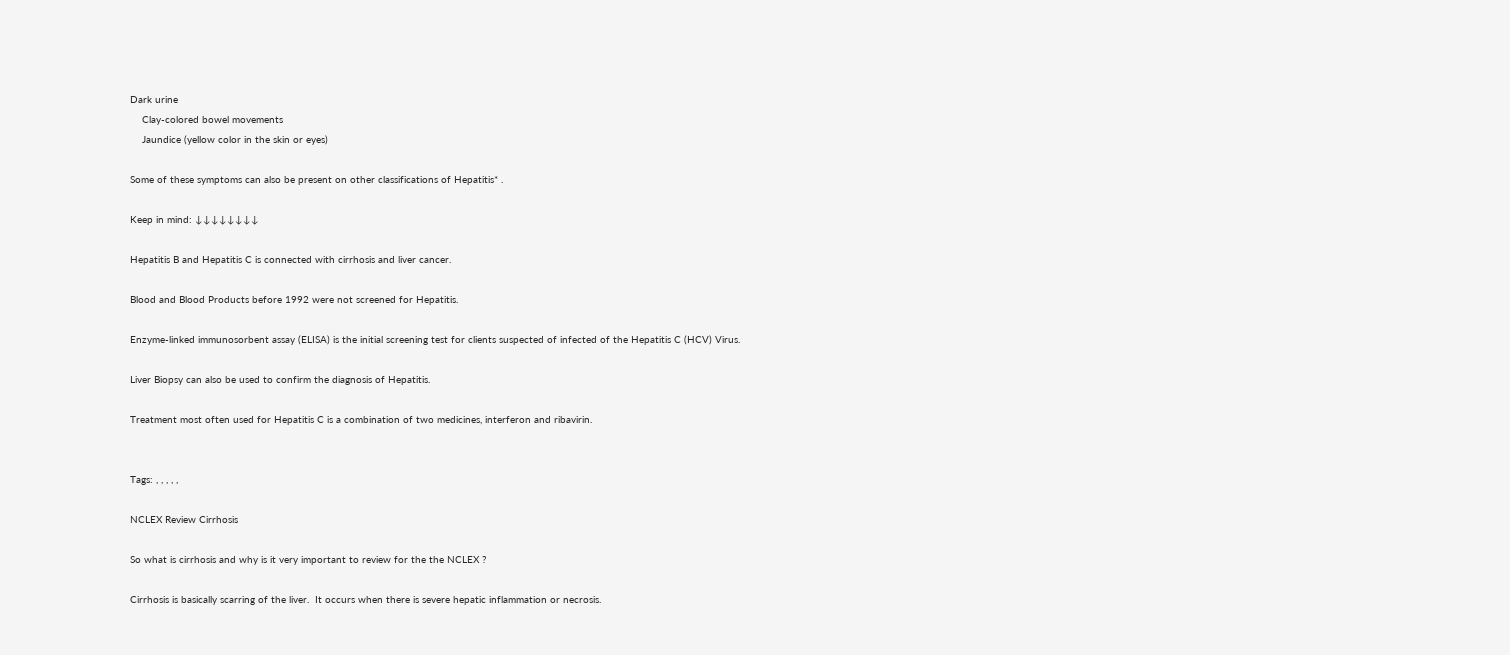Dark urine
    Clay-colored bowel movements
    Jaundice (yellow color in the skin or eyes)

Some of these symptoms can also be present on other classifications of Hepatitis* .

Keep in mind: ↓↓↓↓↓↓↓↓

Hepatitis B and Hepatitis C is connected with cirrhosis and liver cancer.

Blood and Blood Products before 1992 were not screened for Hepatitis.

Enzyme-linked immunosorbent assay (ELISA) is the initial screening test for clients suspected of infected of the Hepatitis C (HCV) Virus.

Liver Biopsy can also be used to confirm the diagnosis of Hepatitis.

Treatment most often used for Hepatitis C is a combination of two medicines, interferon and ribavirin.


Tags: , , , , ,

NCLEX Review Cirrhosis

So what is cirrhosis and why is it very important to review for the the NCLEX ?

Cirrhosis is basically scarring of the liver.  It occurs when there is severe hepatic inflammation or necrosis.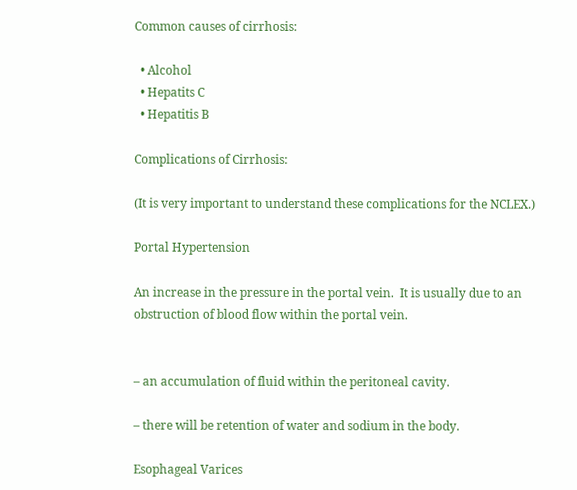Common causes of cirrhosis:

  • Alcohol
  • Hepatits C
  • Hepatitis B

Complications of Cirrhosis:

(It is very important to understand these complications for the NCLEX.)

Portal Hypertension

An increase in the pressure in the portal vein.  It is usually due to an obstruction of blood flow within the portal vein.


– an accumulation of fluid within the peritoneal cavity.

– there will be retention of water and sodium in the body.

Esophageal Varices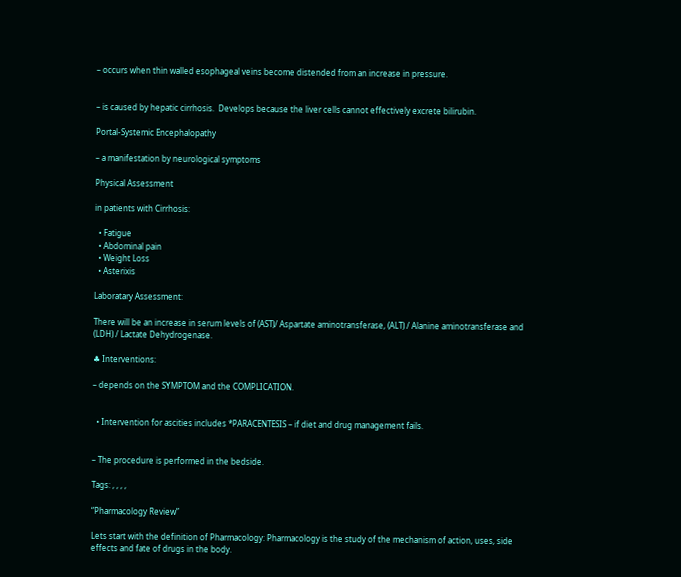– occurs when thin walled esophageal veins become distended from an increase in pressure.


– is caused by hepatic cirrhosis.  Develops because the liver cells cannot effectively excrete bilirubin.

Portal-Systemic Encephalopathy

– a manifestation by neurological symptoms

Physical Assessment

in patients with Cirrhosis:

  • Fatigue
  • Abdominal pain
  • Weight Loss
  • Asterixis

Laboratary Assessment:

There will be an increase in serum levels of (AST)/ Aspartate aminotransferase, (ALT) / Alanine aminotransferase and (LDH) / Lactate Dehydrogenase.

♣ Interventions:

– depends on the SYMPTOM and the COMPLICATION.


  • Intervention for ascities includes *PARACENTESIS – if diet and drug management fails.


– The procedure is performed in the bedside.

Tags: , , , ,

“Pharmacology Review”

Lets start with the definition of Pharmacology: Pharmacology is the study of the mechanism of action, uses, side effects and fate of drugs in the body.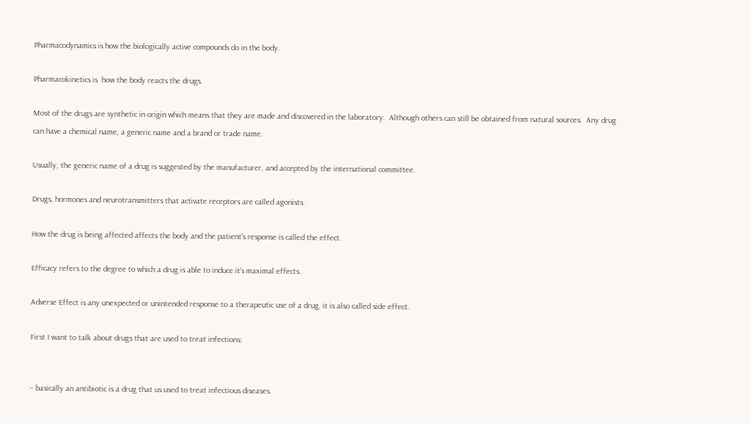Pharmacodynamics is how the biologically active compounds do in the body.

Pharmacokinetics is  how the body reacts the drugs.

Most of the drugs are synthetic in origin which means that they are made and discovered in the laboratory.  Although others can still be obtained from natural sources.  Any drug can have a chemical name, a generic name and a brand or trade name.

Usually, the generic name of a drug is suggested by the manufacturer, and accepted by the international committee.

Drugs, hormones and neurotransmitters that activate receptors are called agonists.

How the drug is being affected affects the body and the patient’s response is called the effect.

Efficacy refers to the degree to which a drug is able to induce it’s maximal effects.

Adverse Effect is any unexpected or unintended response to a therapeutic use of a drug, it is also called side effect.

First I want to talk about drugs that are used to treat infections:


– basically an antibiotic is a drug that us used to treat infectious diseases.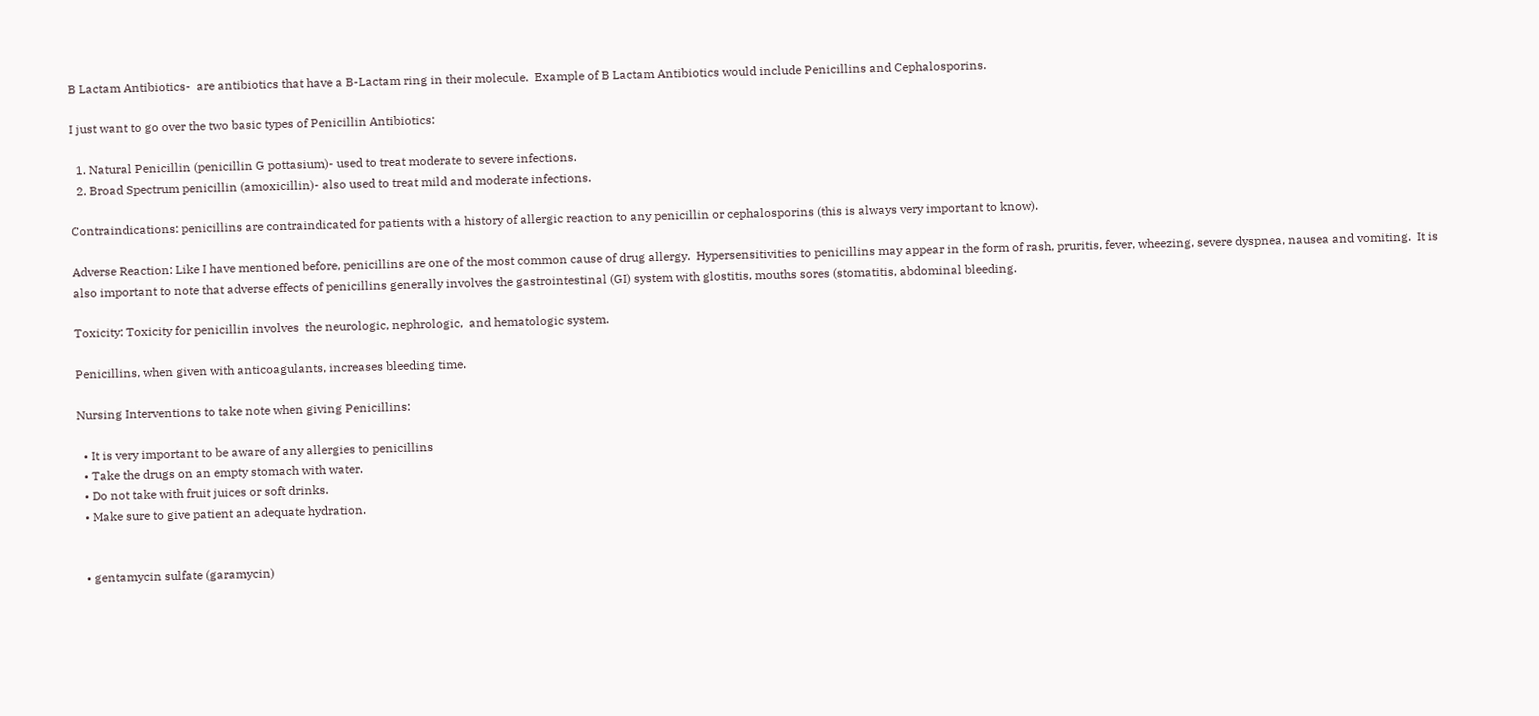B Lactam Antibiotics-  are antibiotics that have a B-Lactam ring in their molecule.  Example of B Lactam Antibiotics would include Penicillins and Cephalosporins.

I just want to go over the two basic types of Penicillin Antibiotics:

  1. Natural Penicillin (penicillin G pottasium)- used to treat moderate to severe infections.
  2. Broad Spectrum penicillin (amoxicillin)- also used to treat mild and moderate infections.

Contraindications: penicillins are contraindicated for patients with a history of allergic reaction to any penicillin or cephalosporins (this is always very important to know).

Adverse Reaction: Like I have mentioned before, penicillins are one of the most common cause of drug allergy.  Hypersensitivities to penicillins may appear in the form of rash, pruritis, fever, wheezing, severe dyspnea, nausea and vomiting.  It is also important to note that adverse effects of penicillins generally involves the gastrointestinal (GI) system with glostitis, mouths sores (stomatitis, abdominal bleeding.

Toxicity: Toxicity for penicillin involves  the neurologic, nephrologic,  and hematologic system.

Penicillins, when given with anticoagulants, increases bleeding time.

Nursing Interventions to take note when giving Penicillins:

  • It is very important to be aware of any allergies to penicillins
  • Take the drugs on an empty stomach with water.
  • Do not take with fruit juices or soft drinks.
  • Make sure to give patient an adequate hydration.


  • gentamycin sulfate (garamycin)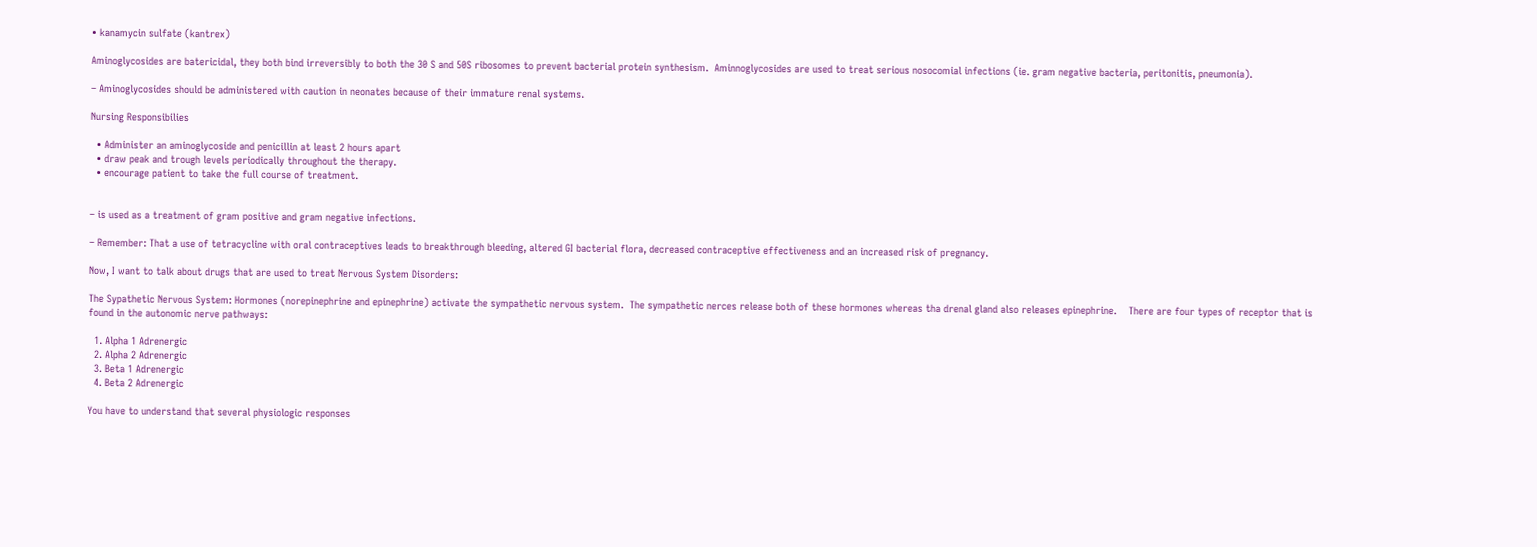• kanamycin sulfate (kantrex)

Aminoglycosides are batericidal, they both bind irreversibly to both the 30 S and 50S ribosomes to prevent bacterial protein synthesism.  Aminnoglycosides are used to treat serious nosocomial infections (ie. gram negative bacteria, peritonitis, pneumonia).

– Aminoglycosides should be administered with caution in neonates because of their immature renal systems.

Nursing Responsibilies

  • Administer an aminoglycoside and penicillin at least 2 hours apart
  • draw peak and trough levels periodically throughout the therapy.
  • encourage patient to take the full course of treatment.


– is used as a treatment of gram positive and gram negative infections.

– Remember: That a use of tetracycline with oral contraceptives leads to breakthrough bleeding, altered GI bacterial flora, decreased contraceptive effectiveness and an increased risk of pregnancy.

Now, I want to talk about drugs that are used to treat Nervous System Disorders:

The Sypathetic Nervous System: Hormones (norepinephrine and epinephrine) activate the sympathetic nervous system.  The sympathetic nerces release both of these hormones whereas tha drenal gland also releases epinephrine.    There are four types of receptor that is found in the autonomic nerve pathways:

  1. Alpha 1 Adrenergic
  2. Alpha 2 Adrenergic
  3. Beta 1 Adrenergic
  4. Beta 2 Adrenergic

You have to understand that several physiologic responses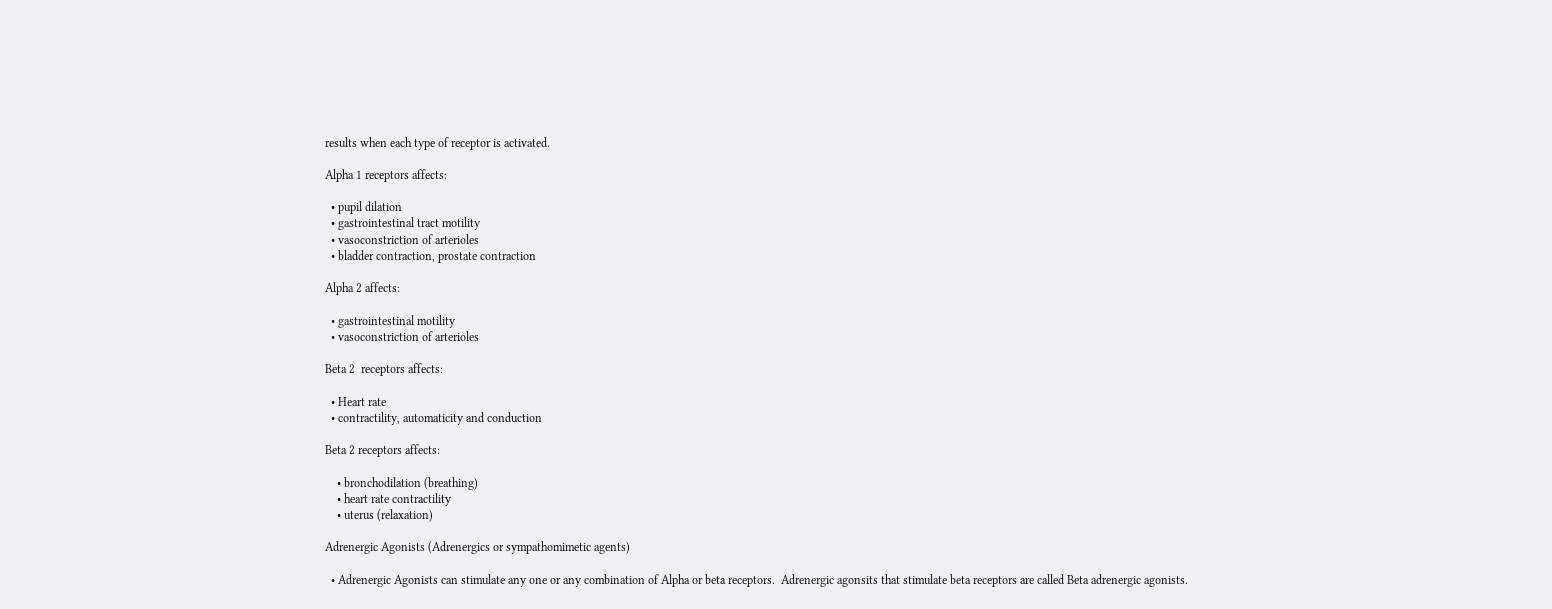results when each type of receptor is activated.

Alpha 1 receptors affects:

  • pupil dilation
  • gastrointestinal tract motility
  • vasoconstriction of arterioles
  • bladder contraction, prostate contraction

Alpha 2 affects:

  • gastrointestinal motility
  • vasoconstriction of arterioles

Beta 2  receptors affects:

  • Heart rate
  • contractility, automaticity and conduction

Beta 2 receptors affects:

    • bronchodilation (breathing)
    • heart rate contractility
    • uterus (relaxation)

Adrenergic Agonists (Adrenergics or sympathomimetic agents)

  • Adrenergic Agonists can stimulate any one or any combination of Alpha or beta receptors.  Adrenergic agonsits that stimulate beta receptors are called Beta adrenergic agonists.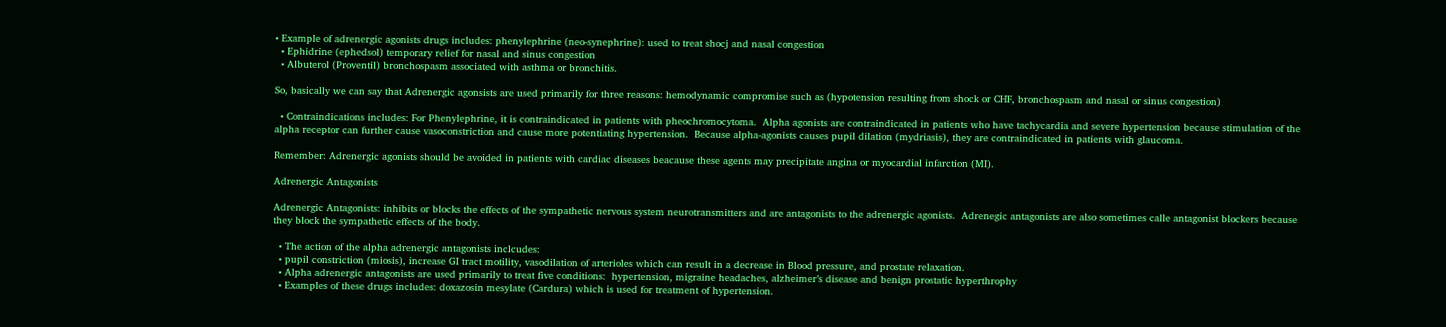• Example of adrenergic agonists drugs includes: phenylephrine (neo-synephrine): used to treat shocj and nasal congestion
  • Ephidrine (ephedsol) temporary relief for nasal and sinus congestion
  • Albuterol (Proventil) bronchospasm associated with asthma or bronchitis.

So, basically we can say that Adrenergic agonsists are used primarily for three reasons: hemodynamic compromise such as (hypotension resulting from shock or CHF, bronchospasm and nasal or sinus congestion)

  • Contraindications includes: For Phenylephrine, it is contraindicated in patients with pheochromocytoma.  Alpha agonists are contraindicated in patients who have tachycardia and severe hypertension because stimulation of the alpha receptor can further cause vasoconstriction and cause more potentiating hypertension.  Because alpha-agonists causes pupil dilation (mydriasis), they are contraindicated in patients with glaucoma.

Remember: Adrenergic agonists should be avoided in patients with cardiac diseases beacause these agents may precipitate angina or myocardial infarction (MI).

Adrenergic Antagonists

Adrenergic Antagonists: inhibits or blocks the effects of the sympathetic nervous system neurotransmitters and are antagonists to the adrenergic agonists.  Adrenegic antagonists are also sometimes calle antagonist blockers because they block the sympathetic effects of the body.

  • The action of the alpha adrenergic antagonists inclcudes:
  • pupil constriction (miosis), increase GI tract motility, vasodilation of arterioles which can result in a decrease in Blood pressure, and prostate relaxation.
  • Alpha adrenergic antagonists are used primarily to treat five conditions:  hypertension, migraine headaches, alzheimer’s disease and benign prostatic hyperthrophy
  • Examples of these drugs includes: doxazosin mesylate (Cardura) which is used for treatment of hypertension.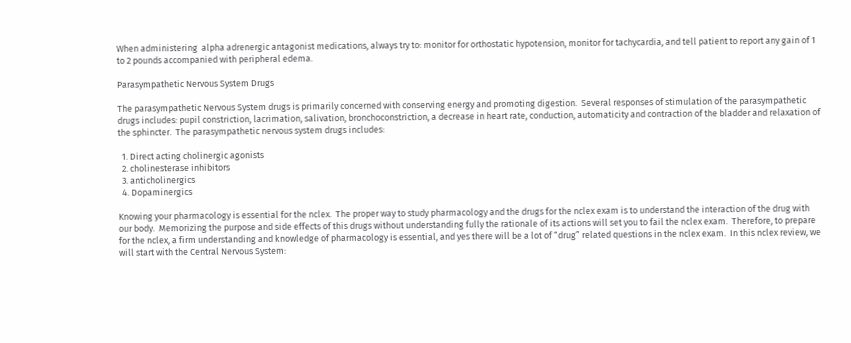When administering  alpha adrenergic antagonist medications, always try to: monitor for orthostatic hypotension, monitor for tachycardia, and tell patient to report any gain of 1 to 2 pounds accompanied with peripheral edema.

Parasympathetic Nervous System Drugs

The parasympathetic Nervous System drugs is primarily concerned with conserving energy and promoting digestion.  Several responses of stimulation of the parasympathetic drugs includes: pupil constriction, lacrimation, salivation, bronchoconstriction, a decrease in heart rate, conduction, automaticity and contraction of the bladder and relaxation of the sphincter.  The parasympathetic nervous system drugs includes:

  1. Direct acting cholinergic agonists
  2. cholinesterase inhibitors
  3. anticholinergics
  4. Dopaminergics

Knowing your pharmacology is essential for the nclex.  The proper way to study pharmacology and the drugs for the nclex exam is to understand the interaction of the drug with our body.  Memorizing the purpose and side effects of this drugs without understanding fully the rationale of its actions will set you to fail the nclex exam.  Therefore, to prepare for the nclex, a firm understanding and knowledge of pharmacology is essential, and yes there will be a lot of “drug” related questions in the nclex exam.  In this nclex review, we will start with the Central Nervous System: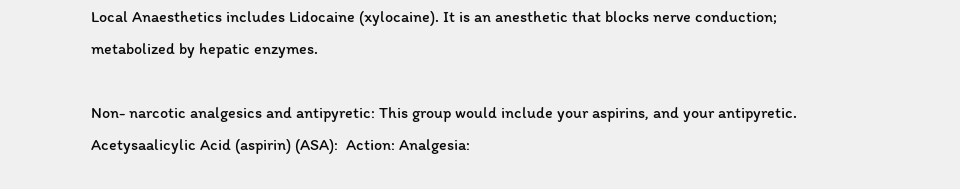Local Anaesthetics includes Lidocaine (xylocaine). It is an anesthetic that blocks nerve conduction; metabolized by hepatic enzymes.

Non- narcotic analgesics and antipyretic: This group would include your aspirins, and your antipyretic.  Acetysaalicylic Acid (aspirin) (ASA):  Action: Analgesia: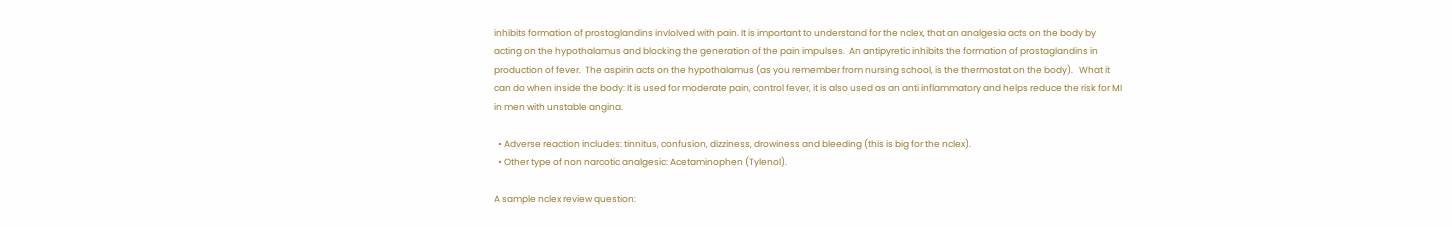inhibits formation of prostaglandins invlolved with pain. It is important to understand for the nclex, that an analgesia acts on the body by acting on the hypothalamus and blocking the generation of the pain impulses.  An antipyretic inhibits the formation of prostaglandins in production of fever.  The aspirin acts on the hypothalamus (as you remember from nursing school, is the thermostat on the body).   What it can do when inside the body: It is used for moderate pain, control fever, it is also used as an anti inflammatory and helps reduce the risk for MI in men with unstable angina.

  • Adverse reaction includes: tinnitus, confusion, dizziness, drowiness and bleeding (this is big for the nclex).
  • Other type of non narcotic analgesic: Acetaminophen (Tylenol).

A sample nclex review question: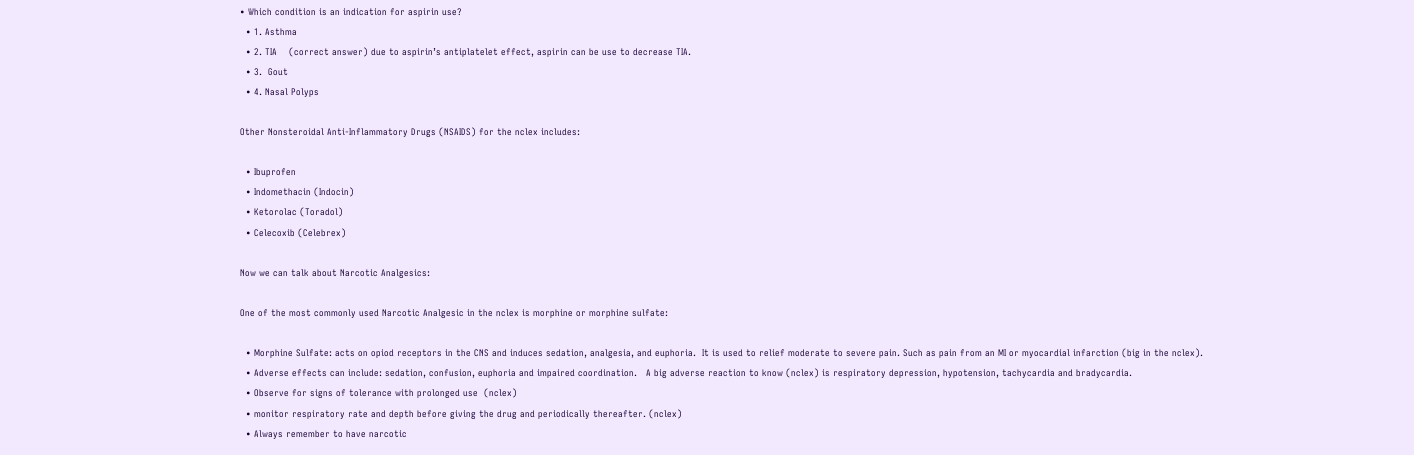• Which condition is an indication for aspirin use?
  • 1. Asthma
  • 2. TIA    (correct answer) due to aspirin’s antiplatelet effect, aspirin can be use to decrease TIA.
  • 3.  Gout
  • 4. Nasal Polyps

Other Nonsteroidal Anti-Inflammatory Drugs (NSAIDS) for the nclex includes:

  • Ibuprofen
  • Indomethacin (Indocin)
  • Ketorolac (Toradol)
  • Celecoxib (Celebrex)

Now we can talk about Narcotic Analgesics:

One of the most commonly used Narcotic Analgesic in the nclex is morphine or morphine sulfate:

  • Morphine Sulfate: acts on opiod receptors in the CNS and induces sedation, analgesia, and euphoria.  It is used to relief moderate to severe pain. Such as pain from an MI or myocardial infarction (big in the nclex).
  • Adverse effects can include: sedation, confusion, euphoria and impaired coordination.   A big adverse reaction to know (nclex) is respiratory depression, hypotension, tachycardia and bradycardia.
  • Observe for signs of tolerance with prolonged use  (nclex)
  • monitor respiratory rate and depth before giving the drug and periodically thereafter. (nclex)
  • Always remember to have narcotic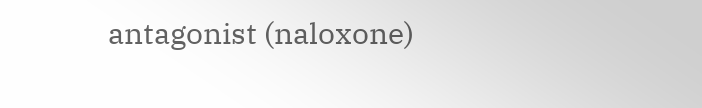antagonist (naloxone)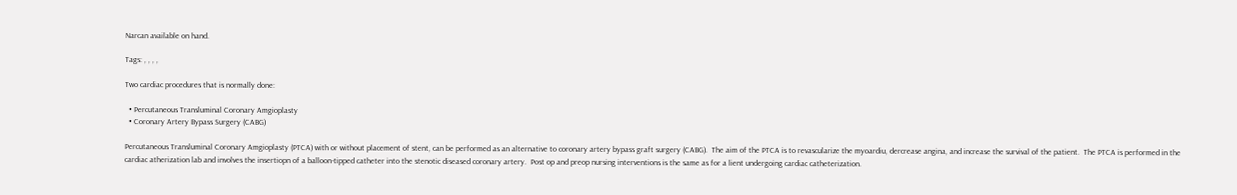Narcan available on hand.

Tags: , , , ,

Two cardiac procedures that is normally done:

  • Percutaneous Transluminal Coronary Amgioplasty
  • Coronary Artery Bypass Surgery (CABG)

Percutaneous Transluminal Coronary Amgioplasty (PTCA) with or without placement of stent, can be performed as an alternative to coronary artery bypass graft surgery (CABG).  The aim of the PTCA is to revascularize the myoardiu, dercrease angina, and increase the survival of the patient.  The PTCA is performed in the cardiac atherization lab and involves the insertiopn of a balloon-tipped catheter into the stenotic diseased coronary artery.  Post op and preop nursing interventions is the same as for a lient undergoing cardiac catheterization.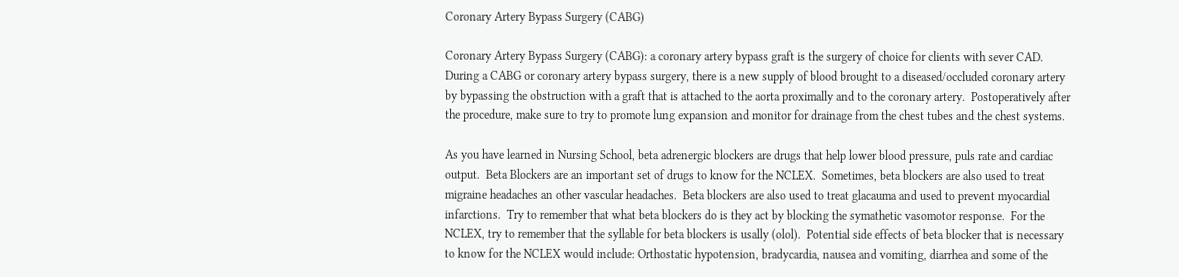Coronary Artery Bypass Surgery (CABG)

Coronary Artery Bypass Surgery (CABG): a coronary artery bypass graft is the surgery of choice for clients with sever CAD.  During a CABG or coronary artery bypass surgery, there is a new supply of blood brought to a diseased/occluded coronary artery by bypassing the obstruction with a graft that is attached to the aorta proximally and to the coronary artery.  Postoperatively after the procedure, make sure to try to promote lung expansion and monitor for drainage from the chest tubes and the chest systems.

As you have learned in Nursing School, beta adrenergic blockers are drugs that help lower blood pressure, puls rate and cardiac output.  Beta Blockers are an important set of drugs to know for the NCLEX.  Sometimes, beta blockers are also used to treat migraine headaches an other vascular headaches.  Beta blockers are also used to treat glacauma and used to prevent myocardial infarctions.  Try to remember that what beta blockers do is they act by blocking the symathetic vasomotor response.  For the NCLEX, try to remember that the syllable for beta blockers is usally (olol).  Potential side effects of beta blocker that is necessary to know for the NCLEX would include: Orthostatic hypotension, bradycardia, nausea and vomiting, diarrhea and some of the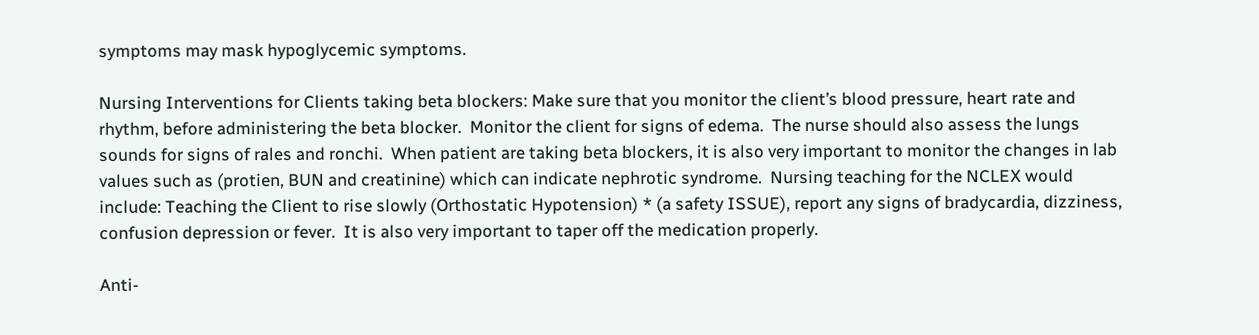symptoms may mask hypoglycemic symptoms.

Nursing Interventions for Clients taking beta blockers: Make sure that you monitor the client’s blood pressure, heart rate and rhythm, before administering the beta blocker.  Monitor the client for signs of edema.  The nurse should also assess the lungs sounds for signs of rales and ronchi.  When patient are taking beta blockers, it is also very important to monitor the changes in lab values such as (protien, BUN and creatinine) which can indicate nephrotic syndrome.  Nursing teaching for the NCLEX would include: Teaching the Client to rise slowly (Orthostatic Hypotension) * (a safety ISSUE), report any signs of bradycardia, dizziness, confusion depression or fever.  It is also very important to taper off the medication properly.

Anti-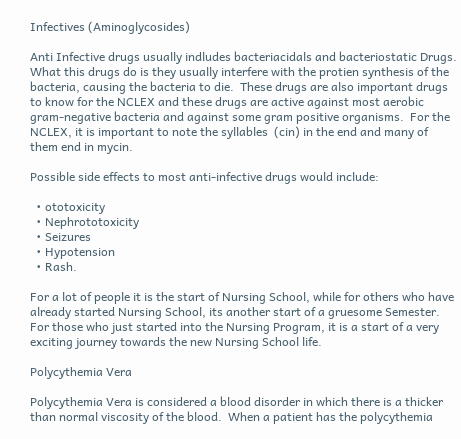Infectives (Aminoglycosides)

Anti Infective drugs usually indludes bacteriacidals and bacteriostatic Drugs.  What this drugs do is they usually interfere with the protien synthesis of the bacteria, causing the bacteria to die.  These drugs are also important drugs to know for the NCLEX and these drugs are active against most aerobic gram-negative bacteria and against some gram positive organisms.  For the NCLEX, it is important to note the syllables  (cin) in the end and many of them end in mycin.

Possible side effects to most anti-infective drugs would include:

  • ototoxicity
  • Nephrototoxicity
  • Seizures
  • Hypotension
  • Rash.

For a lot of people it is the start of Nursing School, while for others who have already started Nursing School, its another start of a gruesome Semester.  For those who just started into the Nursing Program, it is a start of a very exciting journey towards the new Nursing School life.

Polycythemia Vera

Polycythemia Vera is considered a blood disorder in which there is a thicker than normal viscosity of the blood.  When a patient has the polycythemia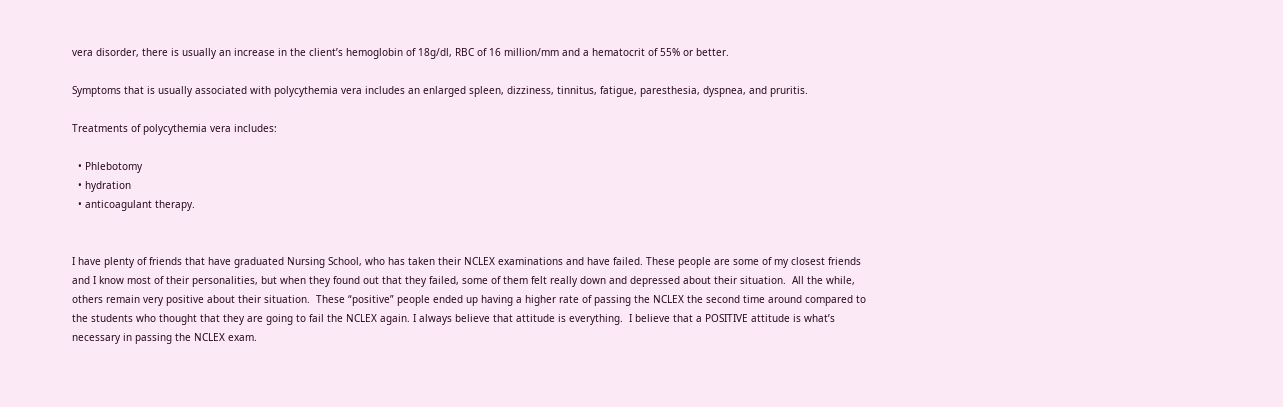vera disorder, there is usually an increase in the client’s hemoglobin of 18g/dl, RBC of 16 million/mm and a hematocrit of 55% or better.

Symptoms that is usually associated with polycythemia vera includes an enlarged spleen, dizziness, tinnitus, fatigue, paresthesia, dyspnea, and pruritis.

Treatments of polycythemia vera includes:

  • Phlebotomy
  • hydration
  • anticoagulant therapy.


I have plenty of friends that have graduated Nursing School, who has taken their NCLEX examinations and have failed. These people are some of my closest friends and I know most of their personalities, but when they found out that they failed, some of them felt really down and depressed about their situation.  All the while, others remain very positive about their situation.  These “positive” people ended up having a higher rate of passing the NCLEX the second time around compared to the students who thought that they are going to fail the NCLEX again. I always believe that attitude is everything.  I believe that a POSITIVE attitude is what’s necessary in passing the NCLEX exam.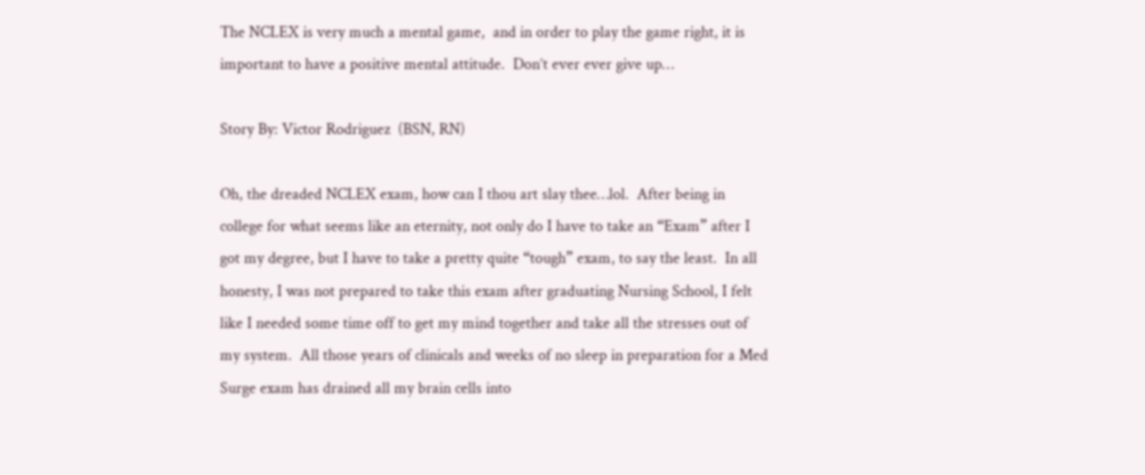The NCLEX is very much a mental game,  and in order to play the game right, it is important to have a positive mental attitude.  Don’t ever ever give up…

Story By: Victor Rodriguez  (BSN, RN)

Oh, the dreaded NCLEX exam, how can I thou art slay thee…lol.  After being in college for what seems like an eternity, not only do I have to take an “Exam” after I got my degree, but I have to take a pretty quite “tough” exam, to say the least.  In all honesty, I was not prepared to take this exam after graduating Nursing School, I felt like I needed some time off to get my mind together and take all the stresses out of my system.  All those years of clinicals and weeks of no sleep in preparation for a Med Surge exam has drained all my brain cells into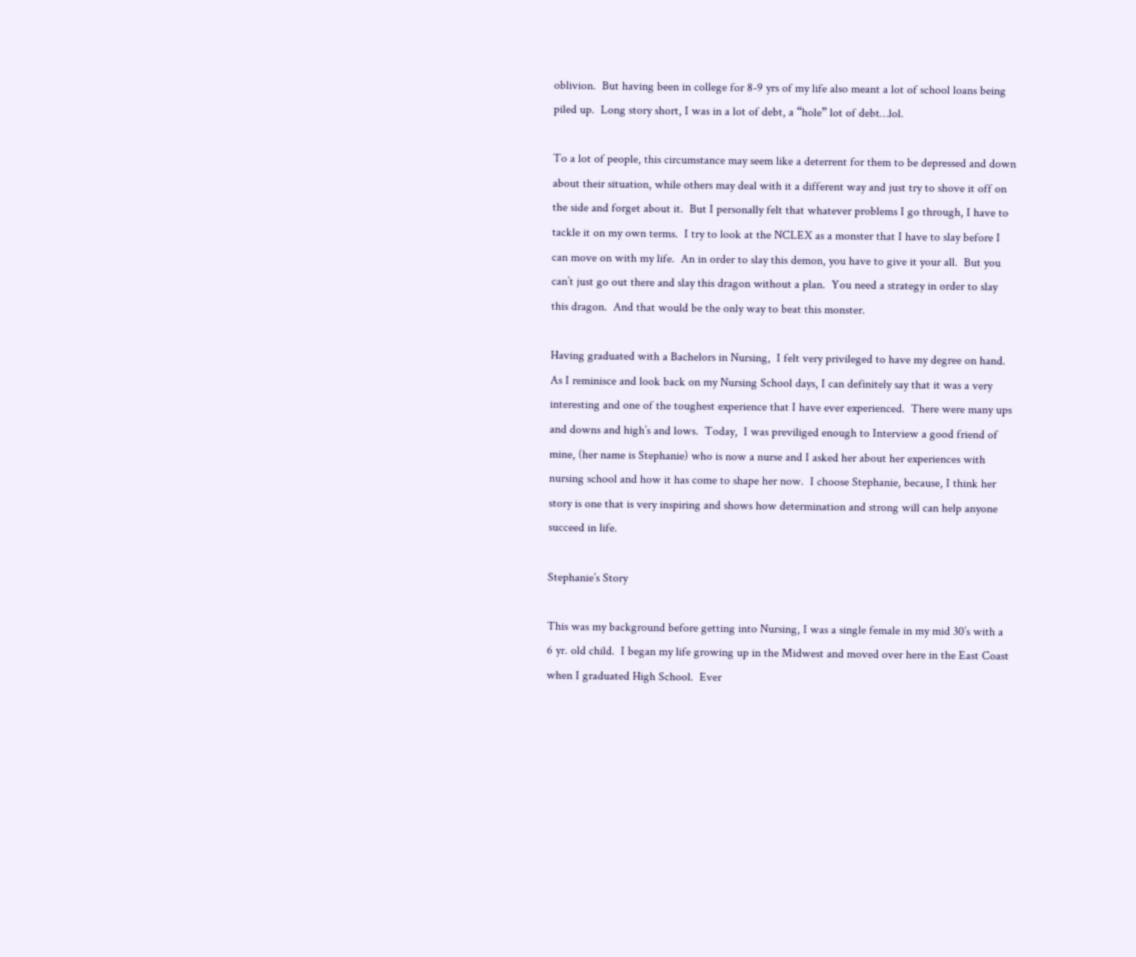oblivion.  But having been in college for 8-9 yrs of my life also meant a lot of school loans being piled up.  Long story short, I was in a lot of debt, a “hole” lot of debt…lol.

To a lot of people, this circumstance may seem like a deterrent for them to be depressed and down about their situation, while others may deal with it a different way and just try to shove it off on the side and forget about it.  But I personally felt that whatever problems I go through, I have to tackle it on my own terms.  I try to look at the NCLEX as a monster that I have to slay before I can move on with my life.  An in order to slay this demon, you have to give it your all.  But you can’t just go out there and slay this dragon without a plan.  You need a strategy in order to slay this dragon.  And that would be the only way to beat this monster.

Having graduated with a Bachelors in Nursing,  I felt very privileged to have my degree on hand.  As I reminisce and look back on my Nursing School days, I can definitely say that it was a very interesting and one of the toughest experience that I have ever experienced.  There were many ups and downs and high’s and lows.  Today,  I was previliged enough to Interview a good friend of mine, (her name is Stephanie) who is now a nurse and I asked her about her experiences with nursing school and how it has come to shape her now.  I choose Stephanie, because, I think her story is one that is very inspiring and shows how determination and strong will can help anyone succeed in life.

Stephanie’s Story

This was my background before getting into Nursing, I was a single female in my mid 30’s with a 6 yr. old child.  I began my life growing up in the Midwest and moved over here in the East Coast when I graduated High School.  Ever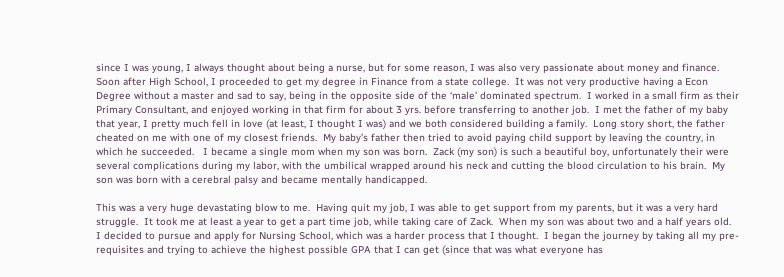since I was young, I always thought about being a nurse, but for some reason, I was also very passionate about money and finance.  Soon after High School, I proceeded to get my degree in Finance from a state college.  It was not very productive having a Econ Degree without a master and sad to say, being in the opposite side of the ‘male’ dominated spectrum.  I worked in a small firm as their Primary Consultant, and enjoyed working in that firm for about 3 yrs. before transferring to another job.  I met the father of my baby that year, I pretty much fell in love (at least, I thought I was) and we both considered building a family.  Long story short, the father cheated on me with one of my closest friends.  My baby’s father then tried to avoid paying child support by leaving the country, in which he succeeded.   I became a single mom when my son was born.  Zack (my son) is such a beautiful boy, unfortunately their were several complications during my labor, with the umbilical wrapped around his neck and cutting the blood circulation to his brain.  My son was born with a cerebral palsy and became mentally handicapped.

This was a very huge devastating blow to me.  Having quit my job, I was able to get support from my parents, but it was a very hard struggle.  It took me at least a year to get a part time job, while taking care of Zack.  When my son was about two and a half years old.  I decided to pursue and apply for Nursing School, which was a harder process that I thought.  I began the journey by taking all my pre-requisites and trying to achieve the highest possible GPA that I can get (since that was what everyone has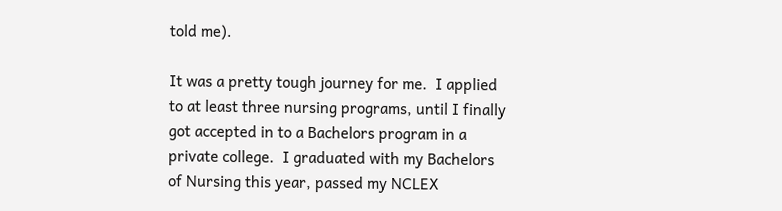told me).

It was a pretty tough journey for me.  I applied to at least three nursing programs, until I finally got accepted in to a Bachelors program in a private college.  I graduated with my Bachelors of Nursing this year, passed my NCLEX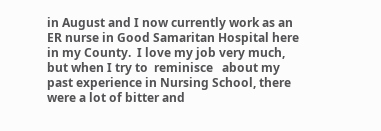in August and I now currently work as an ER nurse in Good Samaritan Hospital here in my County.  I love my job very much, but when I try to  reminisce   about my past experience in Nursing School, there were a lot of bitter and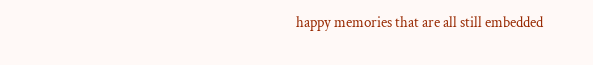happy memories that are all still embedded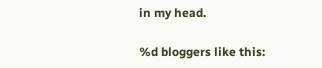in my head.

%d bloggers like this: